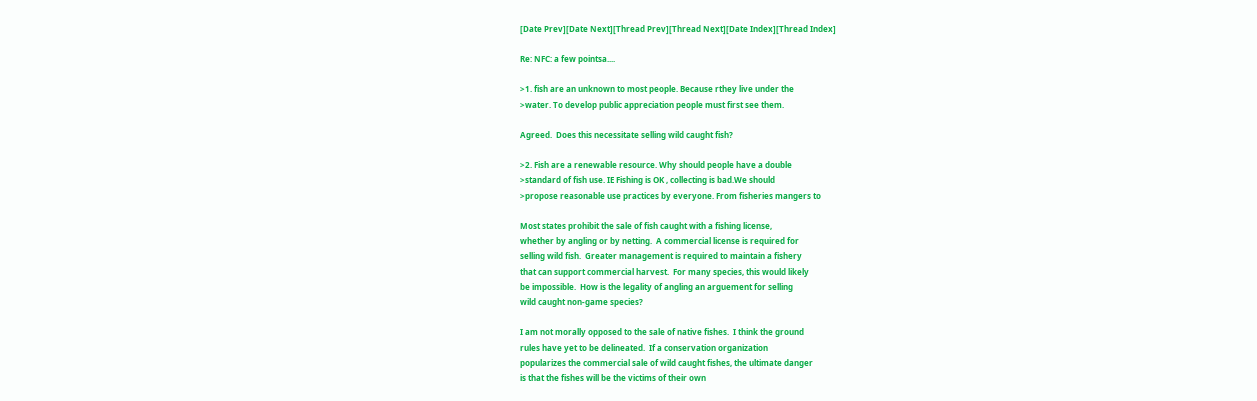[Date Prev][Date Next][Thread Prev][Thread Next][Date Index][Thread Index]

Re: NFC: a few pointsa....

>1. fish are an unknown to most people. Because rthey live under the
>water. To develop public appreciation people must first see them.

Agreed.  Does this necessitate selling wild caught fish?

>2. Fish are a renewable resource. Why should people have a double
>standard of fish use. IE Fishing is OK , collecting is bad.We should
>propose reasonable use practices by everyone. From fisheries mangers to

Most states prohibit the sale of fish caught with a fishing license,
whether by angling or by netting.  A commercial license is required for
selling wild fish.  Greater management is required to maintain a fishery
that can support commercial harvest.  For many species, this would likely
be impossible.  How is the legality of angling an arguement for selling
wild caught non-game species?

I am not morally opposed to the sale of native fishes.  I think the ground
rules have yet to be delineated.  If a conservation organization
popularizes the commercial sale of wild caught fishes, the ultimate danger
is that the fishes will be the victims of their own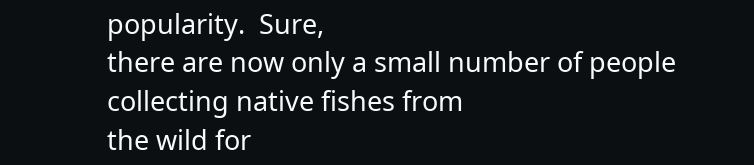popularity.  Sure,
there are now only a small number of people collecting native fishes from
the wild for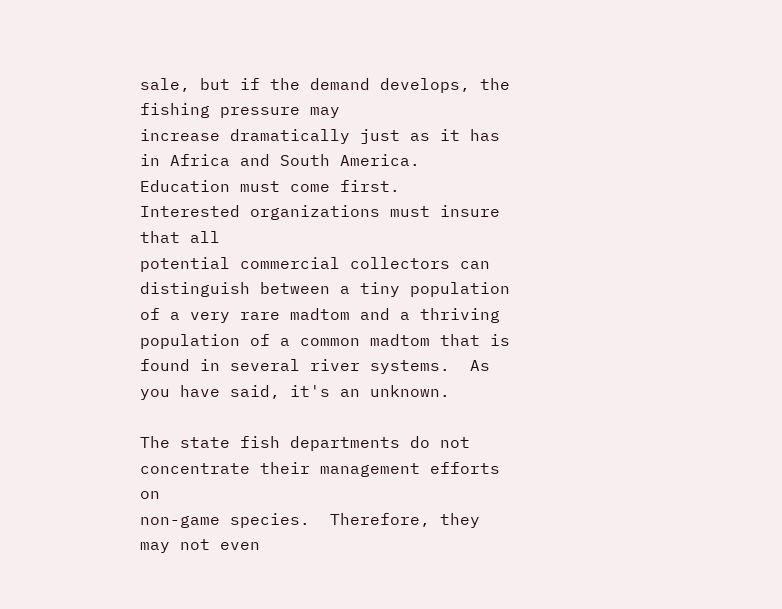sale, but if the demand develops, the fishing pressure may
increase dramatically just as it has in Africa and South America.
Education must come first.  Interested organizations must insure that all
potential commercial collectors can distinguish between a tiny population
of a very rare madtom and a thriving population of a common madtom that is
found in several river systems.  As you have said, it's an unknown.

The state fish departments do not concentrate their management efforts on
non-game species.  Therefore, they may not even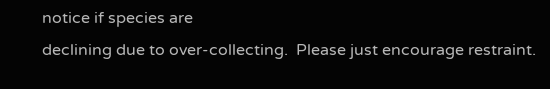notice if species are
declining due to over-collecting.  Please just encourage restraint.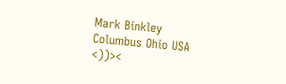Mark Binkley
Columbus Ohio USA          <))><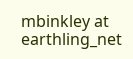mbinkley at earthling_net